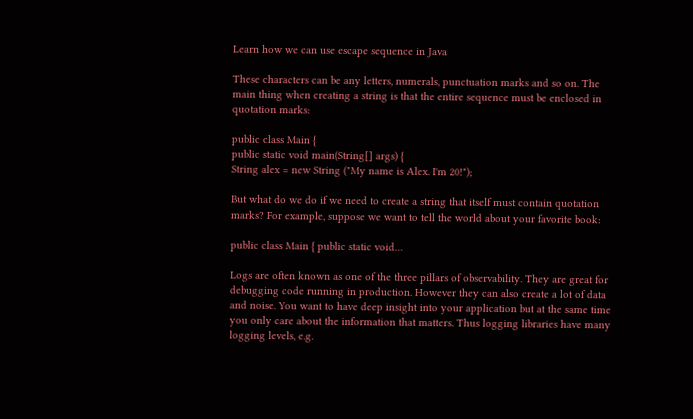Learn how we can use escape sequence in Java

These characters can be any letters, numerals, punctuation marks and so on. The main thing when creating a string is that the entire sequence must be enclosed in quotation marks:

public class Main {
public static void main(String[] args) {
String alex = new String ("My name is Alex. I'm 20!");

But what do we do if we need to create a string that itself must contain quotation marks? For example, suppose we want to tell the world about your favorite book:

public class Main { public static void…

Logs are often known as one of the three pillars of observability. They are great for debugging code running in production. However they can also create a lot of data and noise. You want to have deep insight into your application but at the same time you only care about the information that matters. Thus logging libraries have many logging levels, e.g.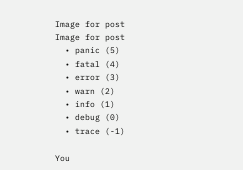Image for post
Image for post
  • panic (5)
  • fatal (4)
  • error (3)
  • warn (2)
  • info (1)
  • debug (0)
  • trace (-1)

You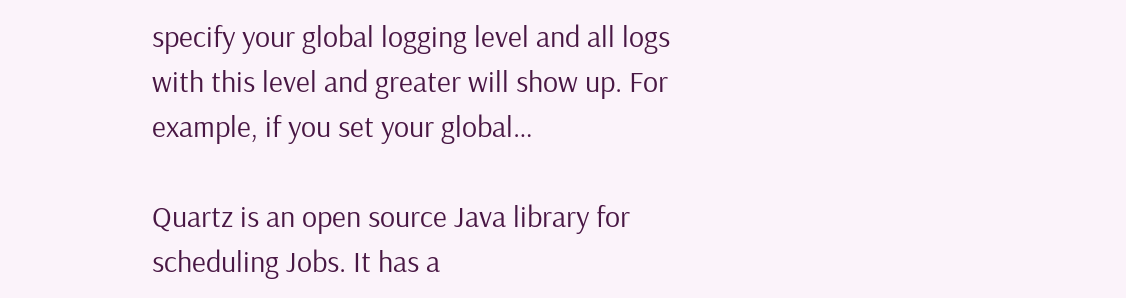specify your global logging level and all logs with this level and greater will show up. For example, if you set your global…

Quartz is an open source Java library for scheduling Jobs. It has a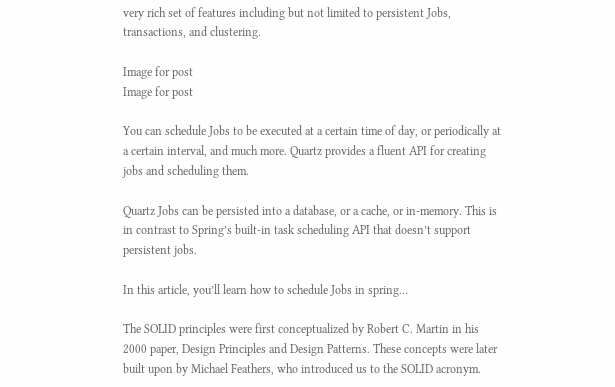very rich set of features including but not limited to persistent Jobs, transactions, and clustering.

Image for post
Image for post

You can schedule Jobs to be executed at a certain time of day, or periodically at a certain interval, and much more. Quartz provides a fluent API for creating jobs and scheduling them.

Quartz Jobs can be persisted into a database, or a cache, or in-memory. This is in contrast to Spring’s built-in task scheduling API that doesn’t support persistent jobs.

In this article, you’ll learn how to schedule Jobs in spring…

The SOLID principles were first conceptualized by Robert C. Martin in his 2000 paper, Design Principles and Design Patterns. These concepts were later built upon by Michael Feathers, who introduced us to the SOLID acronym.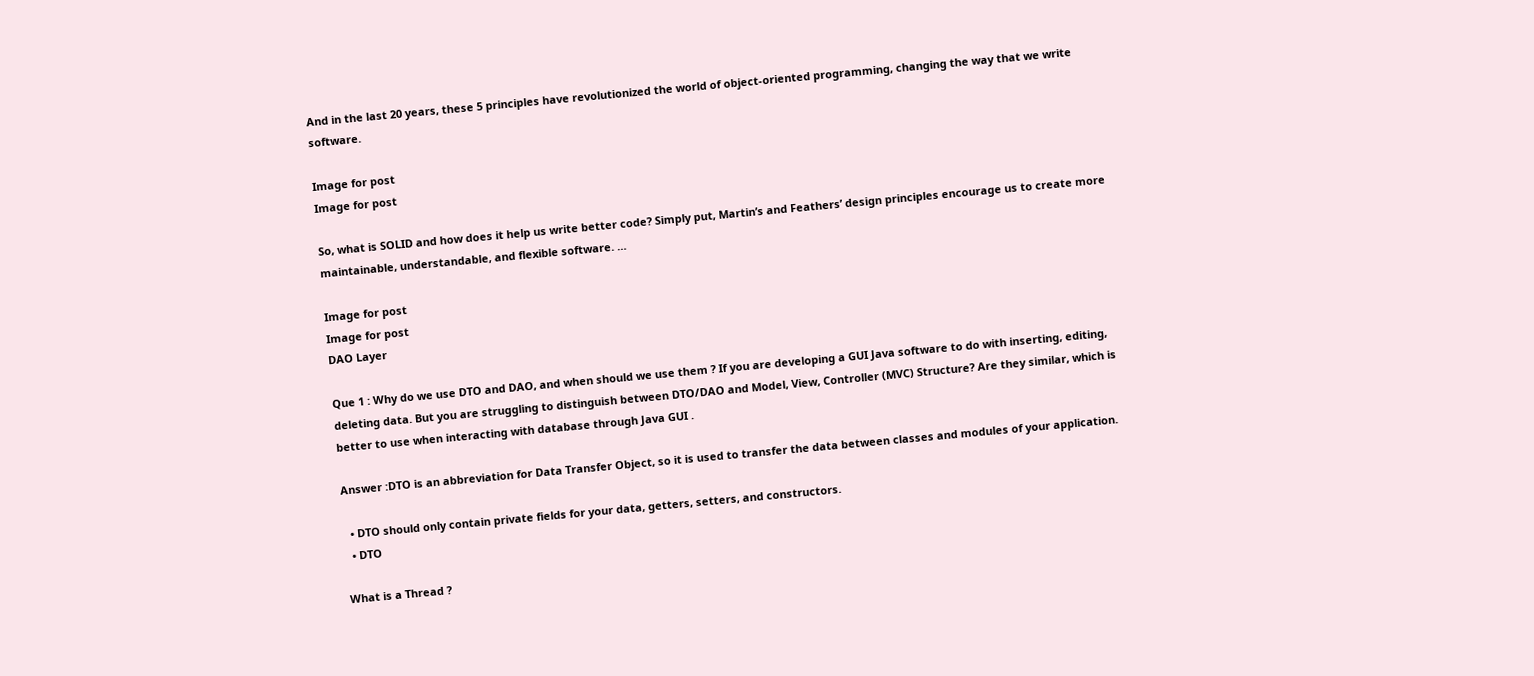And in the last 20 years, these 5 principles have revolutionized the world of object-oriented programming, changing the way that we write software.

Image for post
Image for post

So, what is SOLID and how does it help us write better code? Simply put, Martin’s and Feathers’ design principles encourage us to create more maintainable, understandable, and flexible software. …

Image for post
Image for post
DAO Layer

Que 1 : Why do we use DTO and DAO, and when should we use them ? If you are developing a GUI Java software to do with inserting, editing, deleting data. But you are struggling to distinguish between DTO/DAO and Model, View, Controller (MVC) Structure? Are they similar, which is better to use when interacting with database through Java GUI .

Answer :DTO is an abbreviation for Data Transfer Object, so it is used to transfer the data between classes and modules of your application.

  • DTO should only contain private fields for your data, getters, setters, and constructors.
  • DTO

What is a Thread ?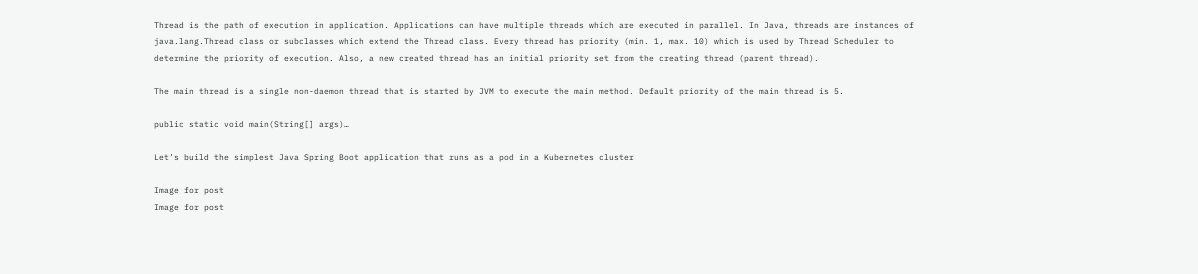Thread is the path of execution in application. Applications can have multiple threads which are executed in parallel. In Java, threads are instances of java.lang.Thread class or subclasses which extend the Thread class. Every thread has priority (min. 1, max. 10) which is used by Thread Scheduler to determine the priority of execution. Also, a new created thread has an initial priority set from the creating thread (parent thread).

The main thread is a single non-daemon thread that is started by JVM to execute the main method. Default priority of the main thread is 5.

public static void main(String[] args)…

Let’s build the simplest Java Spring Boot application that runs as a pod in a Kubernetes cluster

Image for post
Image for post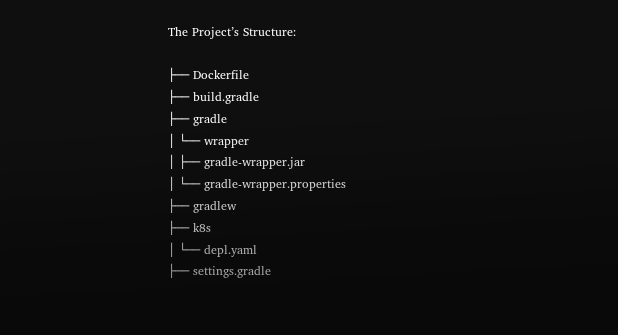The Project’s Structure:

├── Dockerfile
├── build.gradle
├── gradle
│ └── wrapper
│ ├── gradle-wrapper.jar
│ └── gradle-wrapper.properties
├── gradlew
├── k8s
│ └── depl.yaml
├── settings.gradle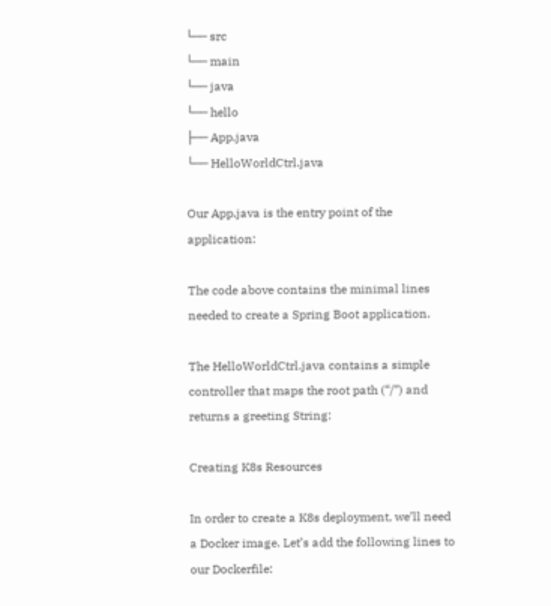└── src
└── main
└── java
└── hello
├── App.java
└── HelloWorldCtrl.java

Our App.java is the entry point of the application:

The code above contains the minimal lines needed to create a Spring Boot application.

The HelloWorldCtrl.java contains a simple controller that maps the root path (“/”) and returns a greeting String:

Creating K8s Resources

In order to create a K8s deployment, we’ll need a Docker image. Let’s add the following lines to our Dockerfile: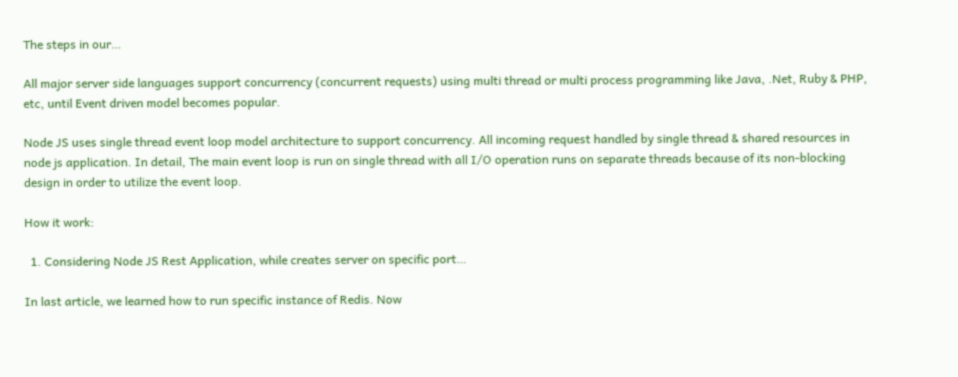The steps in our…

All major server side languages support concurrency (concurrent requests) using multi thread or multi process programming like Java, .Net, Ruby & PHP, etc, until Event driven model becomes popular.

Node JS uses single thread event loop model architecture to support concurrency. All incoming request handled by single thread & shared resources in node js application. In detail, The main event loop is run on single thread with all I/O operation runs on separate threads because of its non-blocking design in order to utilize the event loop.

How it work:

  1. Considering Node JS Rest Application, while creates server on specific port…

In last article, we learned how to run specific instance of Redis. Now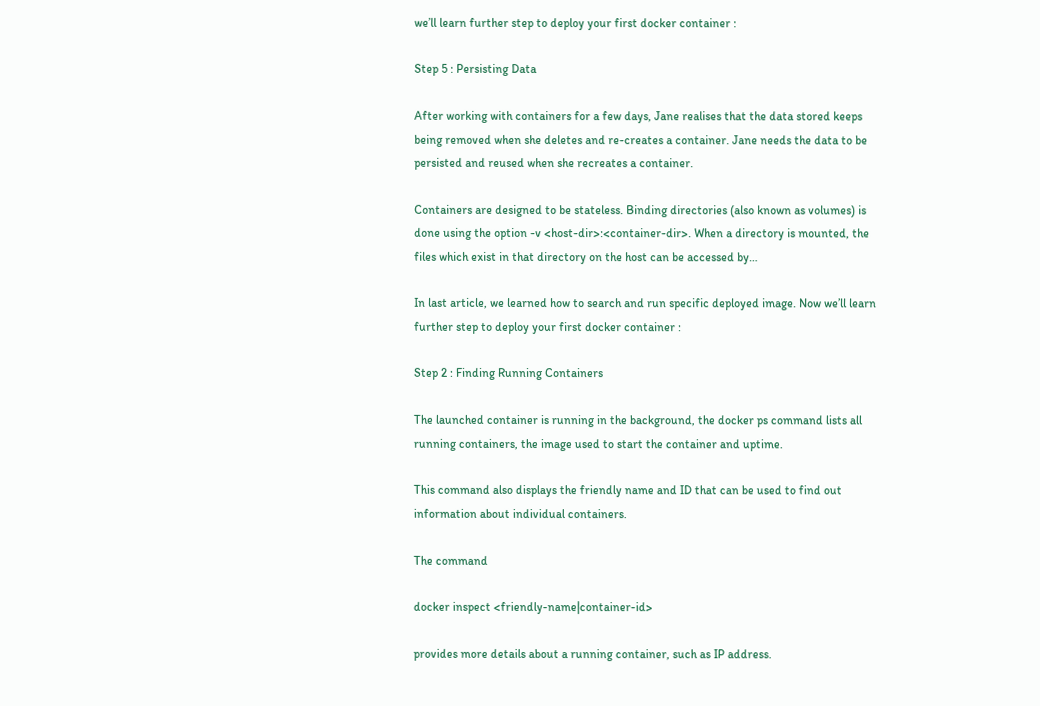we’ll learn further step to deploy your first docker container :

Step 5 : Persisting Data

After working with containers for a few days, Jane realises that the data stored keeps being removed when she deletes and re-creates a container. Jane needs the data to be persisted and reused when she recreates a container.

Containers are designed to be stateless. Binding directories (also known as volumes) is done using the option -v <host-dir>:<container-dir>. When a directory is mounted, the files which exist in that directory on the host can be accessed by…

In last article, we learned how to search and run specific deployed image. Now we’ll learn further step to deploy your first docker container :

Step 2 : Finding Running Containers

The launched container is running in the background, the docker ps command lists all running containers, the image used to start the container and uptime.

This command also displays the friendly name and ID that can be used to find out information about individual containers.

The command

docker inspect <friendly-name|container-id>

provides more details about a running container, such as IP address.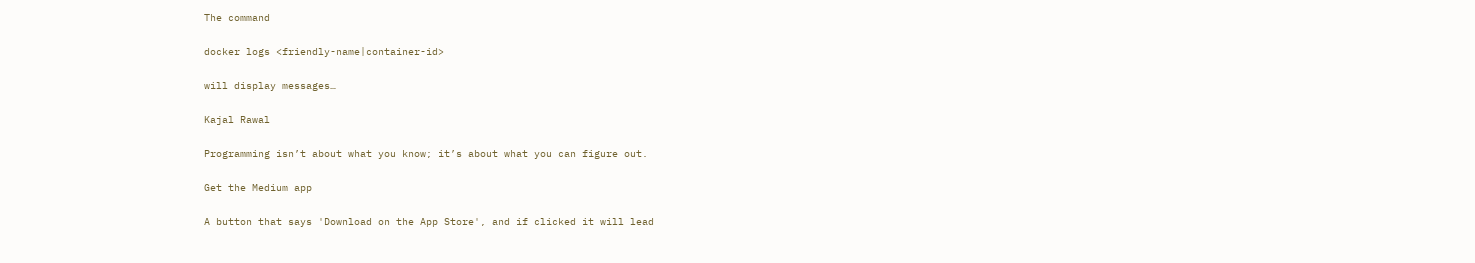The command

docker logs <friendly-name|container-id>

will display messages…

Kajal Rawal

Programming isn’t about what you know; it’s about what you can figure out.

Get the Medium app

A button that says 'Download on the App Store', and if clicked it will lead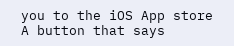you to the iOS App store
A button that says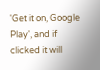'Get it on, Google Play', and if clicked it will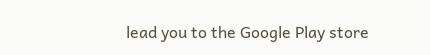lead you to the Google Play store